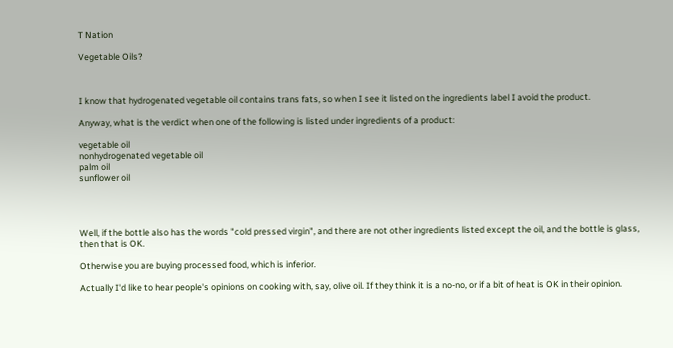T Nation

Vegetable Oils?



I know that hydrogenated vegetable oil contains trans fats, so when I see it listed on the ingredients label I avoid the product.

Anyway, what is the verdict when one of the following is listed under ingredients of a product:

vegetable oil
nonhydrogenated vegetable oil
palm oil
sunflower oil




Well, if the bottle also has the words "cold pressed virgin", and there are not other ingredients listed except the oil, and the bottle is glass, then that is OK.

Otherwise you are buying processed food, which is inferior.

Actually I'd like to hear people's opinions on cooking with, say, olive oil. If they think it is a no-no, or if a bit of heat is OK in their opinion.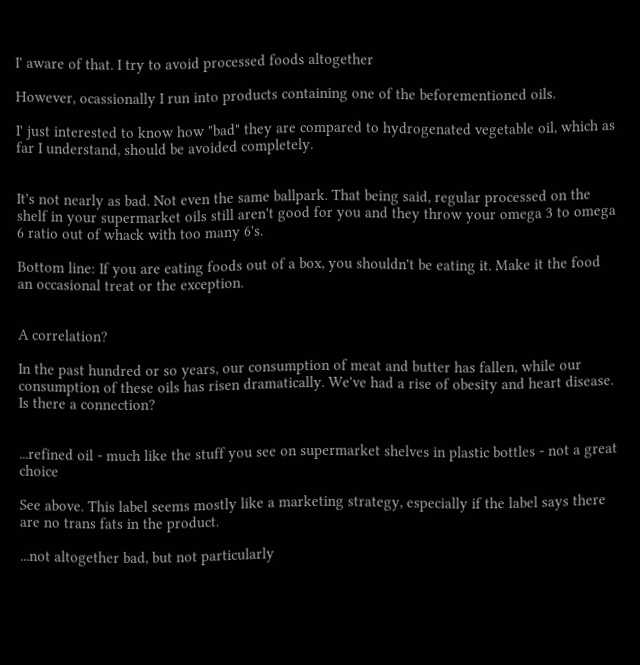I' aware of that. I try to avoid processed foods altogether

However, ocassionally I run into products containing one of the beforementioned oils.

I' just interested to know how "bad" they are compared to hydrogenated vegetable oil, which as far I understand, should be avoided completely.


It's not nearly as bad. Not even the same ballpark. That being said, regular processed on the shelf in your supermarket oils still aren't good for you and they throw your omega 3 to omega 6 ratio out of whack with too many 6's.

Bottom line: If you are eating foods out of a box, you shouldn't be eating it. Make it the food an occasional treat or the exception.


A correlation?

In the past hundred or so years, our consumption of meat and butter has fallen, while our consumption of these oils has risen dramatically. We've had a rise of obesity and heart disease. Is there a connection?


...refined oil - much like the stuff you see on supermarket shelves in plastic bottles - not a great choice

See above. This label seems mostly like a marketing strategy, especially if the label says there are no trans fats in the product.

...not altogether bad, but not particularly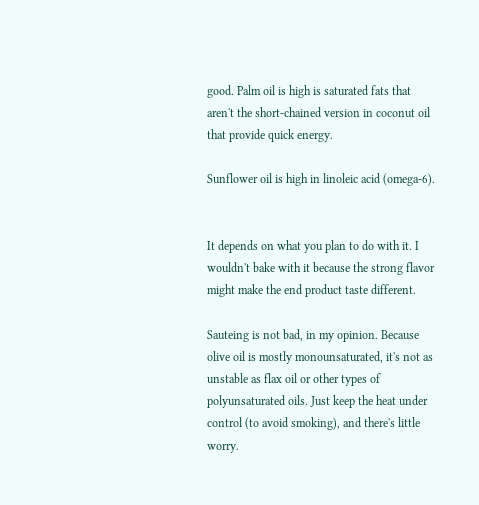good. Palm oil is high is saturated fats that aren't the short-chained version in coconut oil that provide quick energy.

Sunflower oil is high in linoleic acid (omega-6).


It depends on what you plan to do with it. I wouldn't bake with it because the strong flavor might make the end product taste different.

Sauteing is not bad, in my opinion. Because olive oil is mostly monounsaturated, it's not as unstable as flax oil or other types of polyunsaturated oils. Just keep the heat under control (to avoid smoking), and there's little worry.